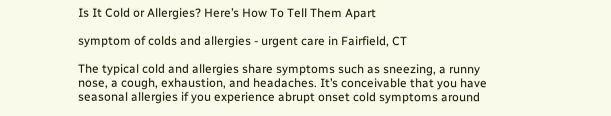Is It Cold or Allergies? Here’s How To Tell Them Apart

symptom of colds and allergies - urgent care in Fairfield, CT

The typical cold and allergies share symptoms such as sneezing, a runny nose, a cough, exhaustion, and headaches. It’s conceivable that you have seasonal allergies if you experience abrupt onset cold symptoms around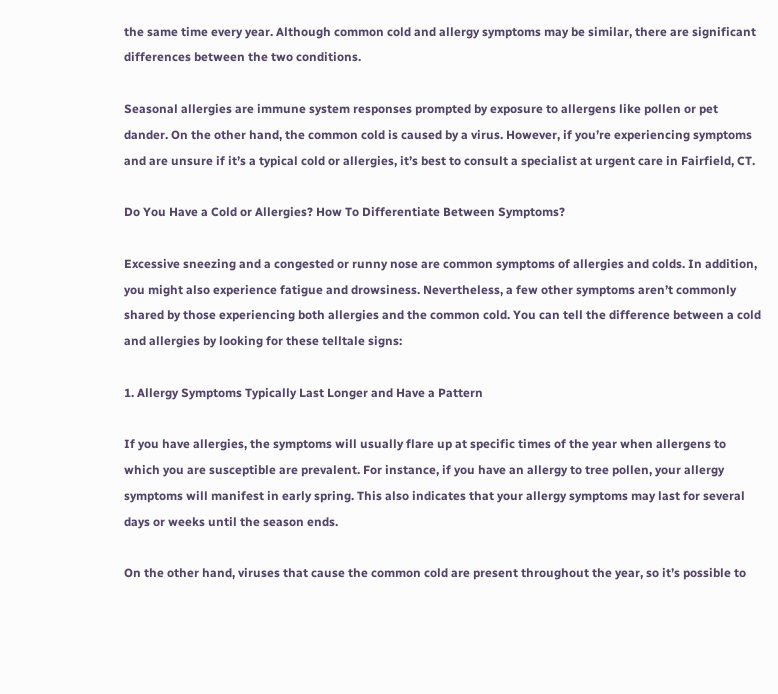the same time every year. Although common cold and allergy symptoms may be similar, there are significant differences between the two conditions.

Seasonal allergies are immune system responses prompted by exposure to allergens like pollen or pet dander. On the other hand, the common cold is caused by a virus. However, if you’re experiencing symptoms and are unsure if it’s a typical cold or allergies, it’s best to consult a specialist at urgent care in Fairfield, CT.

Do You Have a Cold or Allergies? How To Differentiate Between Symptoms?

Excessive sneezing and a congested or runny nose are common symptoms of allergies and colds. In addition, you might also experience fatigue and drowsiness. Nevertheless, a few other symptoms aren’t commonly shared by those experiencing both allergies and the common cold. You can tell the difference between a cold and allergies by looking for these telltale signs:

1. Allergy Symptoms Typically Last Longer and Have a Pattern

If you have allergies, the symptoms will usually flare up at specific times of the year when allergens to which you are susceptible are prevalent. For instance, if you have an allergy to tree pollen, your allergy symptoms will manifest in early spring. This also indicates that your allergy symptoms may last for several days or weeks until the season ends.

On the other hand, viruses that cause the common cold are present throughout the year, so it’s possible to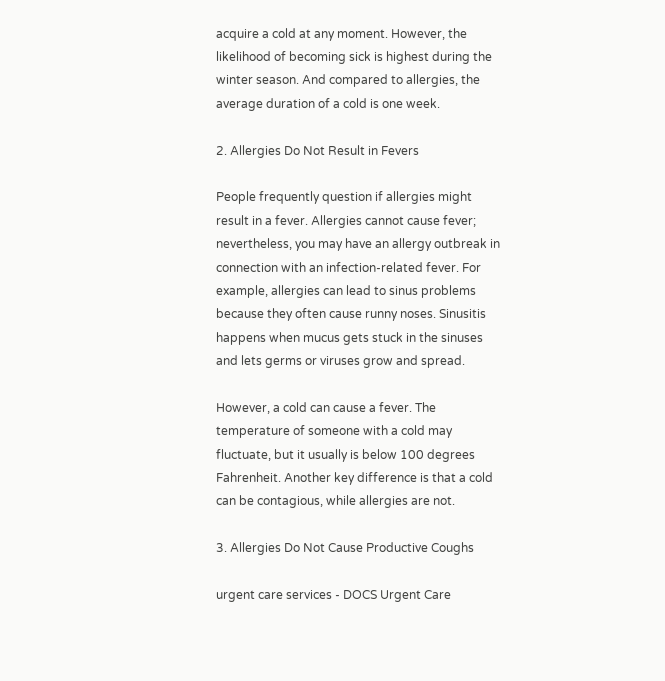acquire a cold at any moment. However, the likelihood of becoming sick is highest during the winter season. And compared to allergies, the average duration of a cold is one week.

2. Allergies Do Not Result in Fevers

People frequently question if allergies might result in a fever. Allergies cannot cause fever; nevertheless, you may have an allergy outbreak in connection with an infection-related fever. For example, allergies can lead to sinus problems because they often cause runny noses. Sinusitis happens when mucus gets stuck in the sinuses and lets germs or viruses grow and spread.

However, a cold can cause a fever. The temperature of someone with a cold may fluctuate, but it usually is below 100 degrees Fahrenheit. Another key difference is that a cold can be contagious, while allergies are not.

3. Allergies Do Not Cause Productive Coughs

urgent care services - DOCS Urgent Care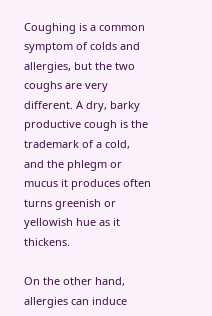Coughing is a common symptom of colds and allergies, but the two coughs are very different. A dry, barky productive cough is the trademark of a cold, and the phlegm or mucus it produces often turns greenish or yellowish hue as it thickens.

On the other hand, allergies can induce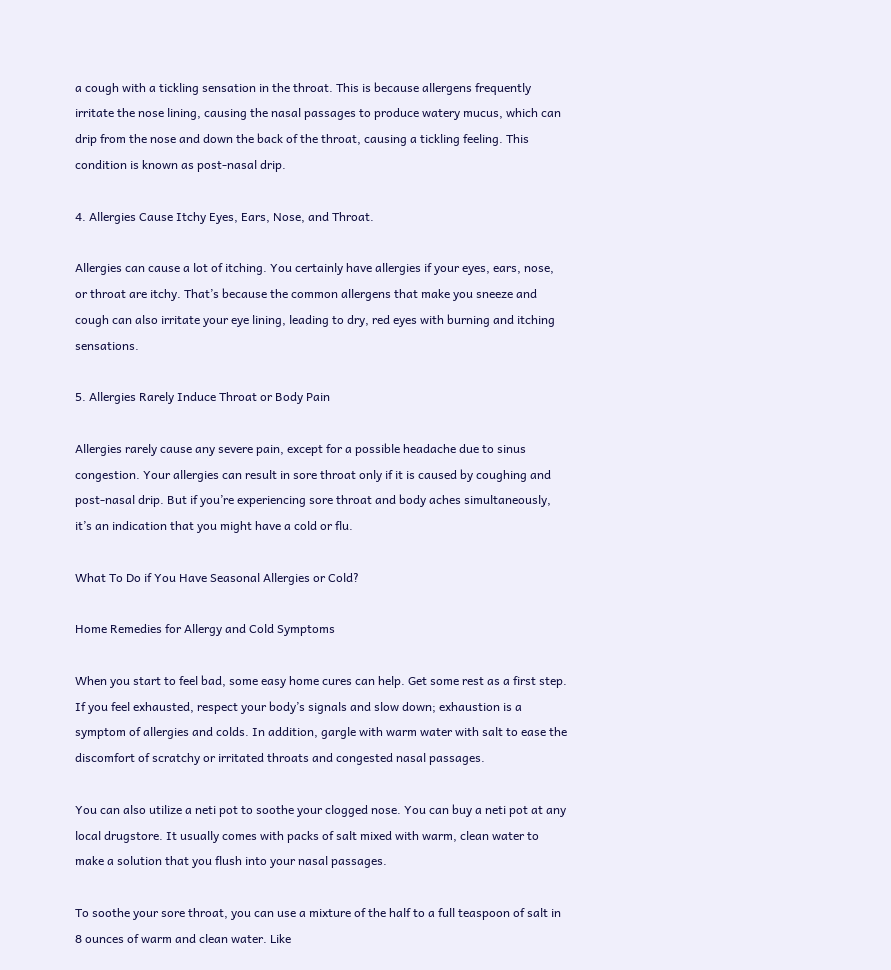a cough with a tickling sensation in the throat. This is because allergens frequently irritate the nose lining, causing the nasal passages to produce watery mucus, which can drip from the nose and down the back of the throat, causing a tickling feeling. This condition is known as post-nasal drip.

4. Allergies Cause Itchy Eyes, Ears, Nose, and Throat.

Allergies can cause a lot of itching. You certainly have allergies if your eyes, ears, nose, or throat are itchy. That’s because the common allergens that make you sneeze and cough can also irritate your eye lining, leading to dry, red eyes with burning and itching sensations.

5. Allergies Rarely Induce Throat or Body Pain

Allergies rarely cause any severe pain, except for a possible headache due to sinus congestion. Your allergies can result in sore throat only if it is caused by coughing and post-nasal drip. But if you’re experiencing sore throat and body aches simultaneously, it’s an indication that you might have a cold or flu.

What To Do if You Have Seasonal Allergies or Cold?

Home Remedies for Allergy and Cold Symptoms

When you start to feel bad, some easy home cures can help. Get some rest as a first step. If you feel exhausted, respect your body’s signals and slow down; exhaustion is a symptom of allergies and colds. In addition, gargle with warm water with salt to ease the discomfort of scratchy or irritated throats and congested nasal passages.

You can also utilize a neti pot to soothe your clogged nose. You can buy a neti pot at any local drugstore. It usually comes with packs of salt mixed with warm, clean water to make a solution that you flush into your nasal passages.

To soothe your sore throat, you can use a mixture of the half to a full teaspoon of salt in 8 ounces of warm and clean water. Like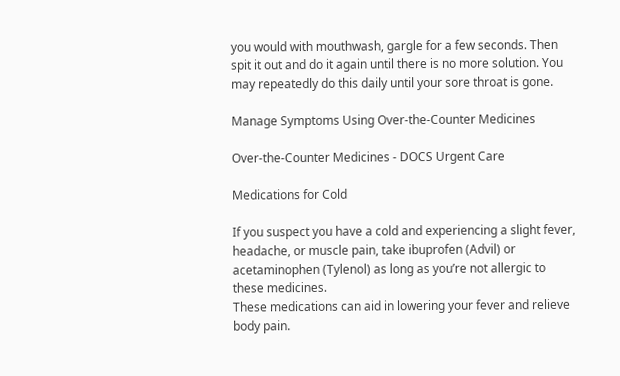you would with mouthwash, gargle for a few seconds. Then spit it out and do it again until there is no more solution. You may repeatedly do this daily until your sore throat is gone.

Manage Symptoms Using Over-the-Counter Medicines

Over-the-Counter Medicines - DOCS Urgent Care

Medications for Cold

If you suspect you have a cold and experiencing a slight fever, headache, or muscle pain, take ibuprofen (Advil) or acetaminophen (Tylenol) as long as you’re not allergic to these medicines.
These medications can aid in lowering your fever and relieve body pain.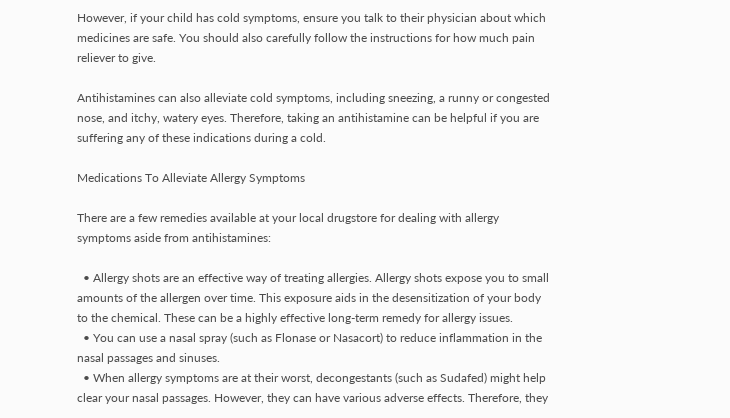However, if your child has cold symptoms, ensure you talk to their physician about which medicines are safe. You should also carefully follow the instructions for how much pain reliever to give.

Antihistamines can also alleviate cold symptoms, including sneezing, a runny or congested nose, and itchy, watery eyes. Therefore, taking an antihistamine can be helpful if you are suffering any of these indications during a cold.

Medications To Alleviate Allergy Symptoms

There are a few remedies available at your local drugstore for dealing with allergy symptoms aside from antihistamines:

  • Allergy shots are an effective way of treating allergies. Allergy shots expose you to small amounts of the allergen over time. This exposure aids in the desensitization of your body to the chemical. These can be a highly effective long-term remedy for allergy issues.
  • You can use a nasal spray (such as Flonase or Nasacort) to reduce inflammation in the nasal passages and sinuses.
  • When allergy symptoms are at their worst, decongestants (such as Sudafed) might help clear your nasal passages. However, they can have various adverse effects. Therefore, they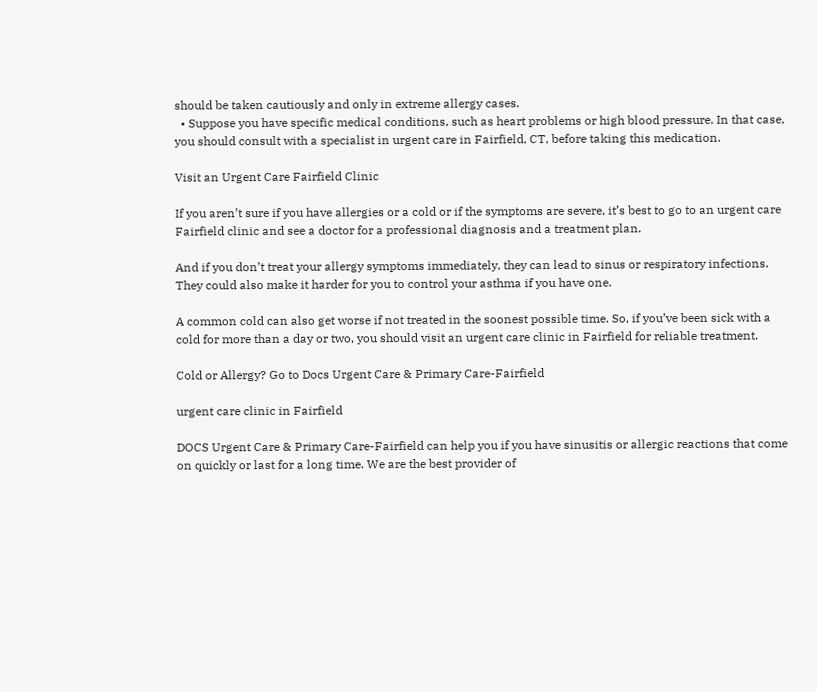should be taken cautiously and only in extreme allergy cases.
  • Suppose you have specific medical conditions, such as heart problems or high blood pressure. In that case, you should consult with a specialist in urgent care in Fairfield, CT, before taking this medication.

Visit an Urgent Care Fairfield Clinic

If you aren’t sure if you have allergies or a cold or if the symptoms are severe, it’s best to go to an urgent care Fairfield clinic and see a doctor for a professional diagnosis and a treatment plan.

And if you don’t treat your allergy symptoms immediately, they can lead to sinus or respiratory infections. They could also make it harder for you to control your asthma if you have one.

A common cold can also get worse if not treated in the soonest possible time. So, if you’ve been sick with a cold for more than a day or two, you should visit an urgent care clinic in Fairfield for reliable treatment.

Cold or Allergy? Go to Docs Urgent Care & Primary Care-Fairfield

urgent care clinic in Fairfield

DOCS Urgent Care & Primary Care-Fairfield can help you if you have sinusitis or allergic reactions that come on quickly or last for a long time. We are the best provider of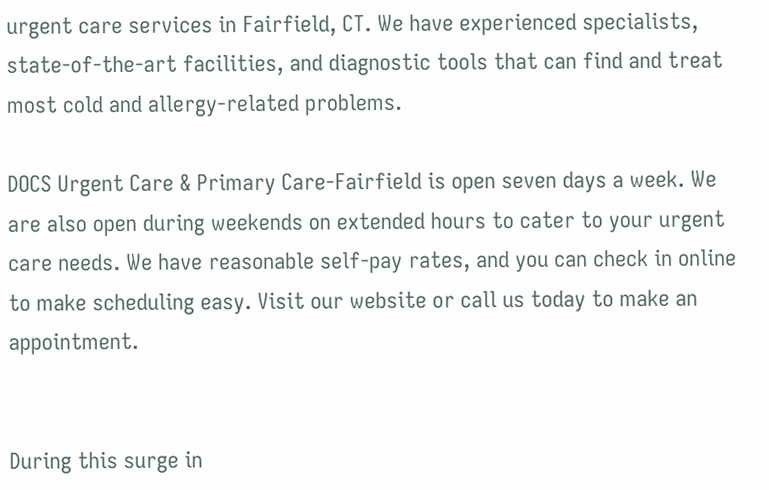urgent care services in Fairfield, CT. We have experienced specialists, state-of-the-art facilities, and diagnostic tools that can find and treat most cold and allergy-related problems.

DOCS Urgent Care & Primary Care-Fairfield is open seven days a week. We are also open during weekends on extended hours to cater to your urgent care needs. We have reasonable self-pay rates, and you can check in online to make scheduling easy. Visit our website or call us today to make an appointment.


During this surge in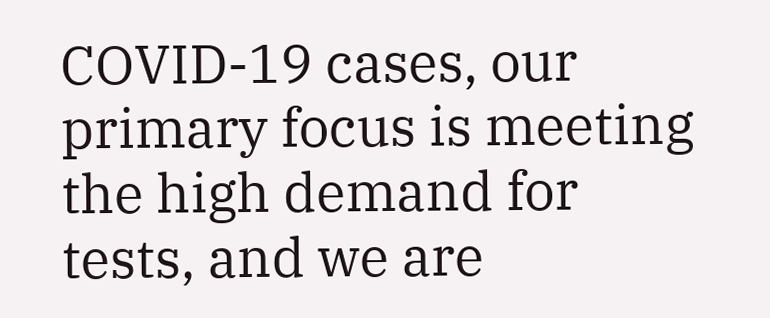COVID-19 cases, our primary focus is meeting the high demand for tests, and we are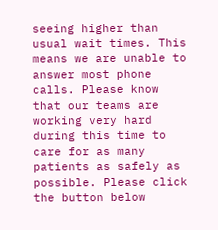seeing higher than usual wait times. This means we are unable to answer most phone calls. Please know that our teams are working very hard during this time to care for as many patients as safely as possible. Please click the button below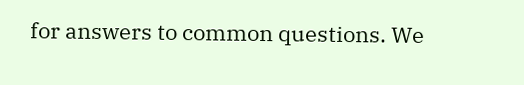for answers to common questions. We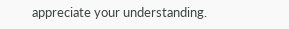appreciate your understanding.